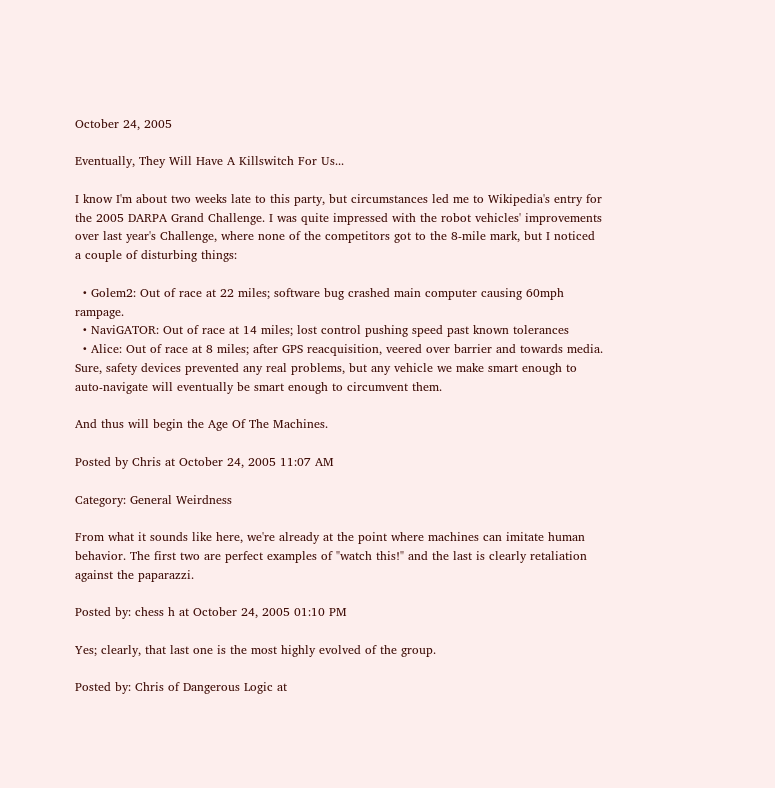October 24, 2005

Eventually, They Will Have A Killswitch For Us...

I know I'm about two weeks late to this party, but circumstances led me to Wikipedia's entry for the 2005 DARPA Grand Challenge. I was quite impressed with the robot vehicles' improvements over last year's Challenge, where none of the competitors got to the 8-mile mark, but I noticed a couple of disturbing things:

  • Golem2: Out of race at 22 miles; software bug crashed main computer causing 60mph rampage.
  • NaviGATOR: Out of race at 14 miles; lost control pushing speed past known tolerances
  • Alice: Out of race at 8 miles; after GPS reacquisition, veered over barrier and towards media.
Sure, safety devices prevented any real problems, but any vehicle we make smart enough to auto-navigate will eventually be smart enough to circumvent them.

And thus will begin the Age Of The Machines.

Posted by Chris at October 24, 2005 11:07 AM

Category: General Weirdness

From what it sounds like here, we're already at the point where machines can imitate human behavior. The first two are perfect examples of "watch this!" and the last is clearly retaliation against the paparazzi.

Posted by: chess h at October 24, 2005 01:10 PM

Yes; clearly, that last one is the most highly evolved of the group.

Posted by: Chris of Dangerous Logic at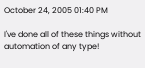October 24, 2005 01:40 PM

I've done all of these things without automation of any type!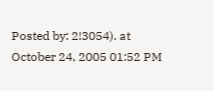Posted by: 2!3054). at October 24, 2005 01:52 PM